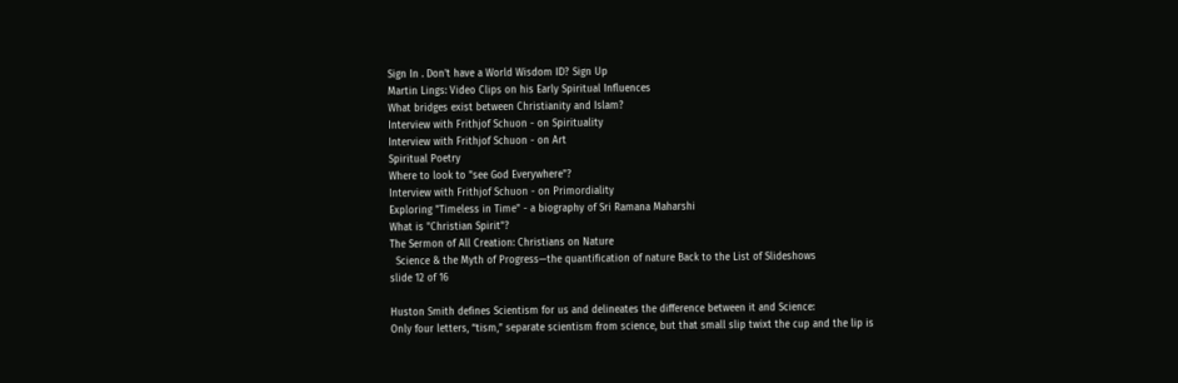Sign In . Don't have a World Wisdom ID? Sign Up
Martin Lings: Video Clips on his Early Spiritual Influences
What bridges exist between Christianity and Islam?
Interview with Frithjof Schuon - on Spirituality
Interview with Frithjof Schuon - on Art
Spiritual Poetry
Where to look to "see God Everywhere"?
Interview with Frithjof Schuon - on Primordiality
Exploring "Timeless in Time" - a biography of Sri Ramana Maharshi
What is "Christian Spirit"?
The Sermon of All Creation: Christians on Nature
  Science & the Myth of Progress—the quantification of nature Back to the List of Slideshows
slide 12 of 16

Huston Smith defines Scientism for us and delineates the difference between it and Science:
Only four letters, “tism,” separate scientism from science, but that small slip twixt the cup and the lip is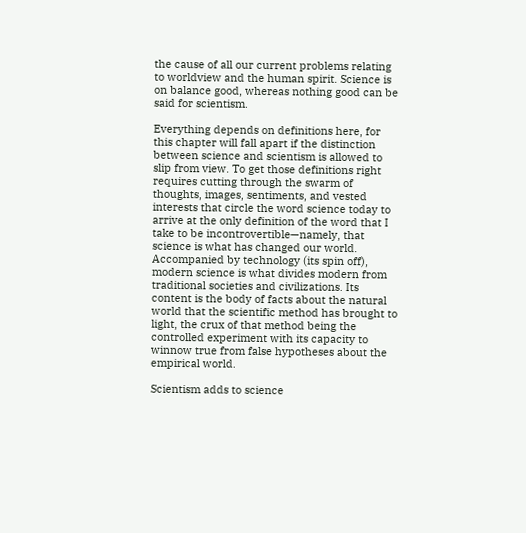the cause of all our current problems relating to worldview and the human spirit. Science is on balance good, whereas nothing good can be said for scientism.

Everything depends on definitions here, for this chapter will fall apart if the distinction between science and scientism is allowed to slip from view. To get those definitions right requires cutting through the swarm of thoughts, images, sentiments, and vested interests that circle the word science today to arrive at the only definition of the word that I take to be incontrovertible—namely, that science is what has changed our world. Accompanied by technology (its spin off), modern science is what divides modern from traditional societies and civilizations. Its content is the body of facts about the natural world that the scientific method has brought to light, the crux of that method being the controlled experiment with its capacity to winnow true from false hypotheses about the empirical world.

Scientism adds to science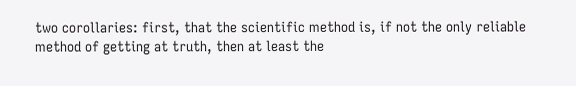two corollaries: first, that the scientific method is, if not the only reliable method of getting at truth, then at least the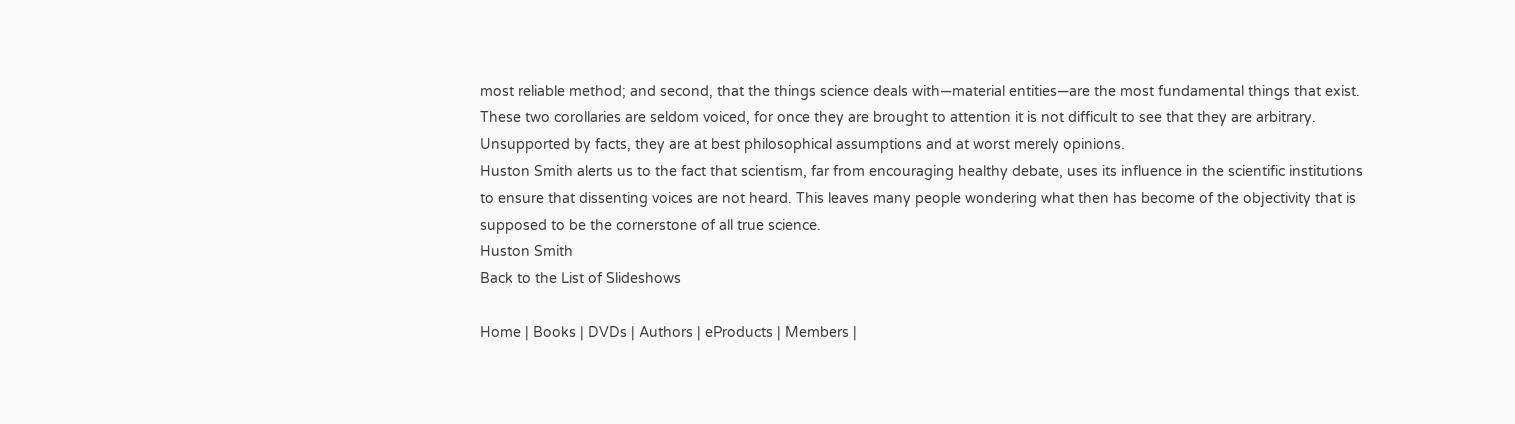most reliable method; and second, that the things science deals with—material entities—are the most fundamental things that exist. These two corollaries are seldom voiced, for once they are brought to attention it is not difficult to see that they are arbitrary. Unsupported by facts, they are at best philosophical assumptions and at worst merely opinions.
Huston Smith alerts us to the fact that scientism, far from encouraging healthy debate, uses its influence in the scientific institutions to ensure that dissenting voices are not heard. This leaves many people wondering what then has become of the objectivity that is supposed to be the cornerstone of all true science.
Huston Smith
Back to the List of Slideshows

Home | Books | DVDs | Authors | eProducts | Members |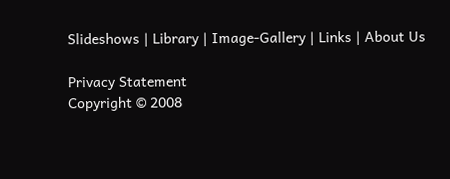Slideshows | Library | Image-Gallery | Links | About Us

Privacy Statement
Copyright © 2008